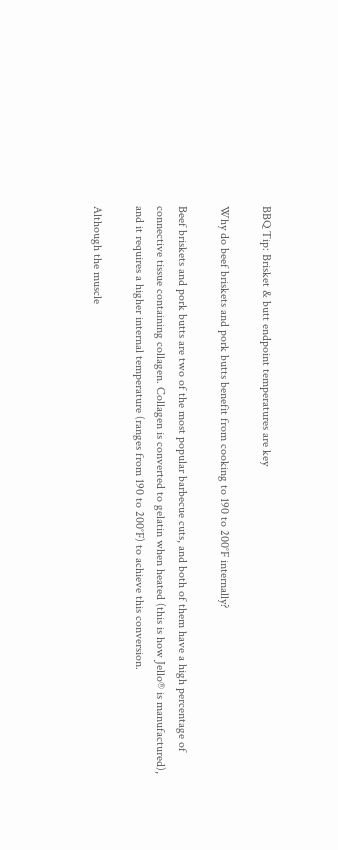BBQ Tip: Brisket & butt endpoint temperatures are key

Why do beef briskets and pork butts benefit from cooking to 190 to 200°F internally?

Beef briskets and pork butts are two of the most popular barbecue cuts, and both of them have a high percentage of connective tissue containing collagen. Collagen is converted to gelatin when heated (this is how Jello® is manufactured), and it requires a higher internal temperature (ranges from 190 to 200°F) to achieve this conversion.

Although the muscle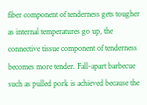fiber component of tenderness gets tougher as internal temperatures go up, the connective tissue component of tenderness becomes more tender. Fall-apart barbecue such as pulled pork is achieved because the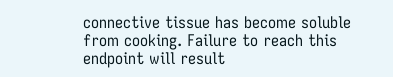connective tissue has become soluble from cooking. Failure to reach this endpoint will result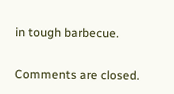in tough barbecue.

Comments are closed.